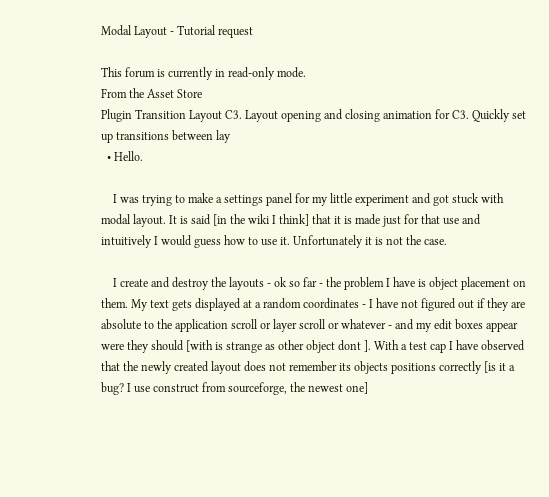Modal Layout - Tutorial request

This forum is currently in read-only mode.
From the Asset Store
Plugin Transition Layout C3. Layout opening and closing animation for C3. Quickly set up transitions between lay
  • Hello.

    I was trying to make a settings panel for my little experiment and got stuck with modal layout. It is said [in the wiki I think] that it is made just for that use and intuitively I would guess how to use it. Unfortunately it is not the case.

    I create and destroy the layouts - ok so far - the problem I have is object placement on them. My text gets displayed at a random coordinates - I have not figured out if they are absolute to the application scroll or layer scroll or whatever - and my edit boxes appear were they should [with is strange as other object dont ]. With a test cap I have observed that the newly created layout does not remember its objects positions correctly [is it a bug? I use construct from sourceforge, the newest one]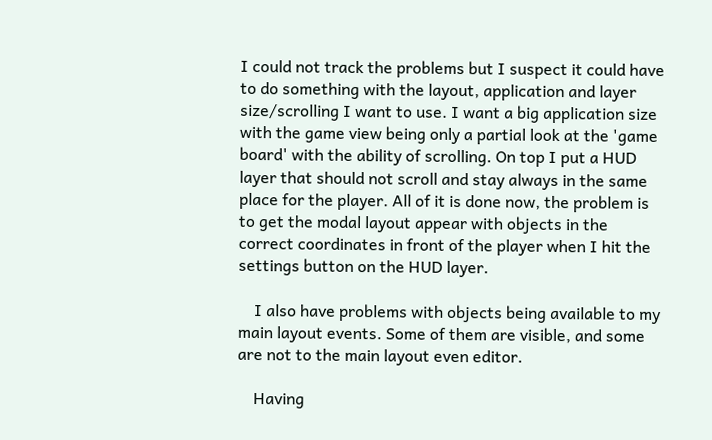I could not track the problems but I suspect it could have to do something with the layout, application and layer size/scrolling I want to use. I want a big application size with the game view being only a partial look at the 'game board' with the ability of scrolling. On top I put a HUD layer that should not scroll and stay always in the same place for the player. All of it is done now, the problem is to get the modal layout appear with objects in the correct coordinates in front of the player when I hit the settings button on the HUD layer.

    I also have problems with objects being available to my main layout events. Some of them are visible, and some are not to the main layout even editor.

    Having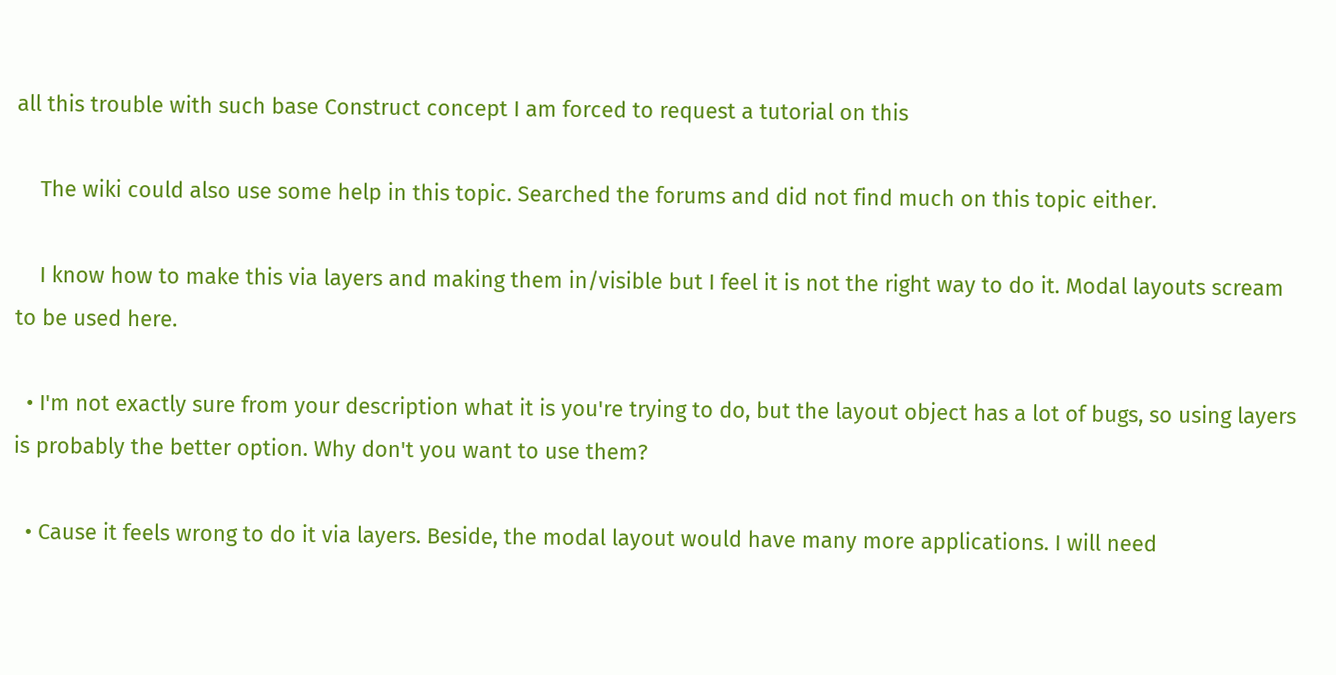all this trouble with such base Construct concept I am forced to request a tutorial on this

    The wiki could also use some help in this topic. Searched the forums and did not find much on this topic either.

    I know how to make this via layers and making them in/visible but I feel it is not the right way to do it. Modal layouts scream to be used here.

  • I'm not exactly sure from your description what it is you're trying to do, but the layout object has a lot of bugs, so using layers is probably the better option. Why don't you want to use them?

  • Cause it feels wrong to do it via layers. Beside, the modal layout would have many more applications. I will need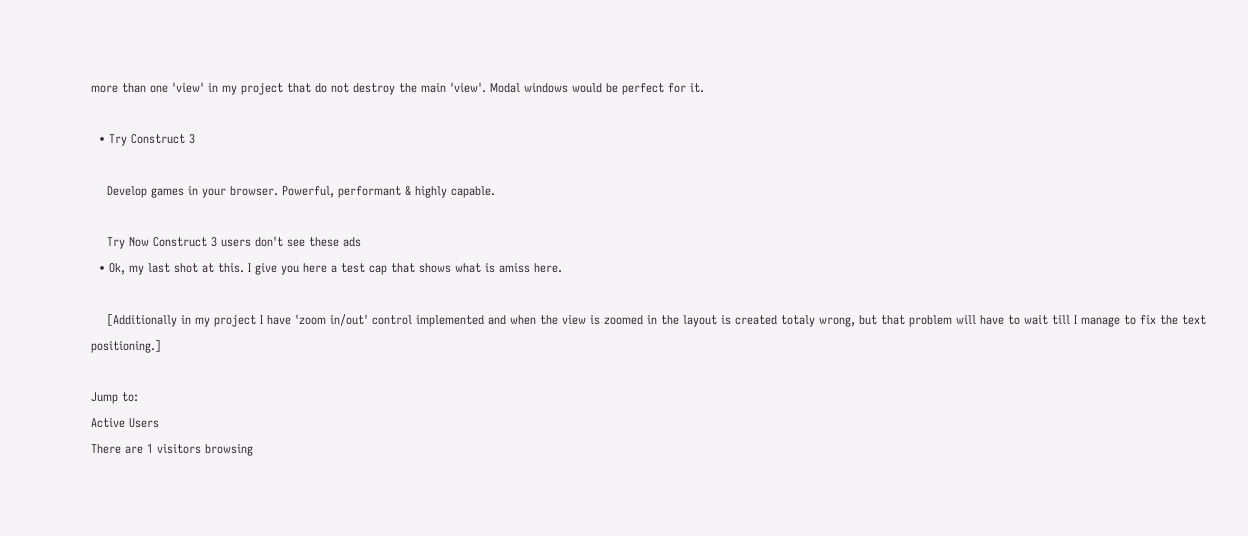more than one 'view' in my project that do not destroy the main 'view'. Modal windows would be perfect for it.

  • Try Construct 3

    Develop games in your browser. Powerful, performant & highly capable.

    Try Now Construct 3 users don't see these ads
  • Ok, my last shot at this. I give you here a test cap that shows what is amiss here.

    [Additionally in my project I have 'zoom in/out' control implemented and when the view is zoomed in the layout is created totaly wrong, but that problem will have to wait till I manage to fix the text positioning.]

Jump to:
Active Users
There are 1 visitors browsing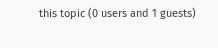this topic (0 users and 1 guests)